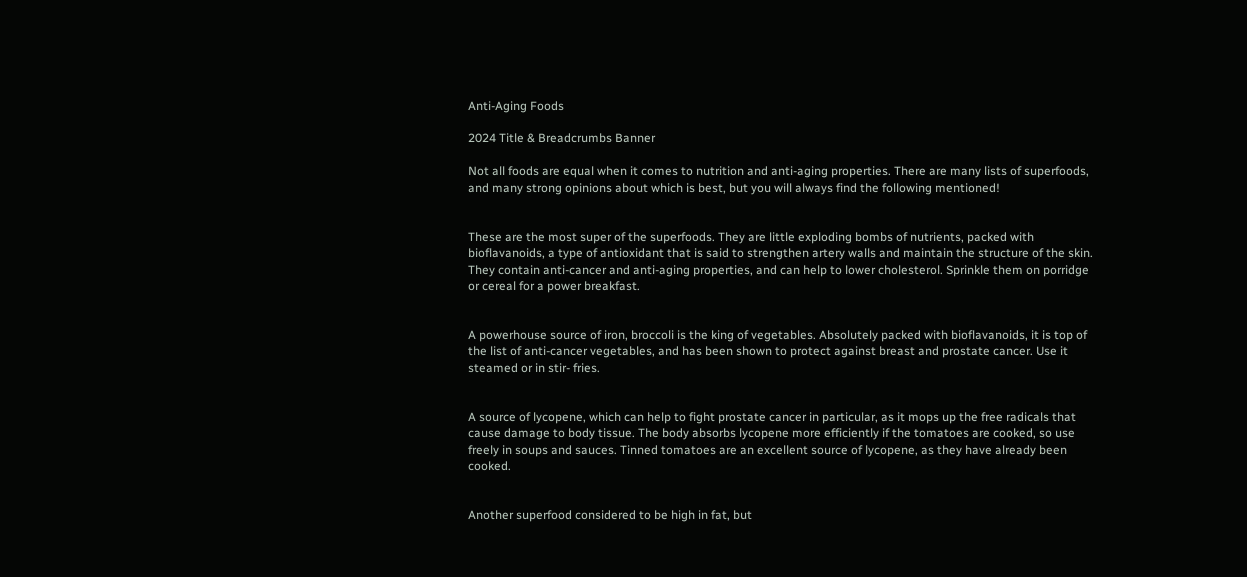Anti-Aging Foods

2024 Title & Breadcrumbs Banner

Not all foods are equal when it comes to nutrition and anti-aging properties. There are many lists of superfoods, and many strong opinions about which is best, but you will always find the following mentioned!


These are the most super of the superfoods. They are little exploding bombs of nutrients, packed with bioflavanoids, a type of antioxidant that is said to strengthen artery walls and maintain the structure of the skin. They contain anti-cancer and anti-aging properties, and can help to lower cholesterol. Sprinkle them on porridge or cereal for a power breakfast.


A powerhouse source of iron, broccoli is the king of vegetables. Absolutely packed with bioflavanoids, it is top of the list of anti-cancer vegetables, and has been shown to protect against breast and prostate cancer. Use it steamed or in stir- fries.


A source of lycopene, which can help to fight prostate cancer in particular, as it mops up the free radicals that cause damage to body tissue. The body absorbs lycopene more efficiently if the tomatoes are cooked, so use freely in soups and sauces. Tinned tomatoes are an excellent source of lycopene, as they have already been cooked.


Another superfood considered to be high in fat, but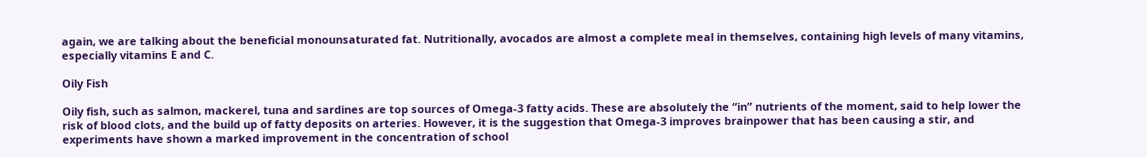again, we are talking about the beneficial monounsaturated fat. Nutritionally, avocados are almost a complete meal in themselves, containing high levels of many vitamins, especially vitamins E and C.

Oily Fish

Oily fish, such as salmon, mackerel, tuna and sardines are top sources of Omega-3 fatty acids. These are absolutely the “in” nutrients of the moment, said to help lower the risk of blood clots, and the build up of fatty deposits on arteries. However, it is the suggestion that Omega-3 improves brainpower that has been causing a stir, and experiments have shown a marked improvement in the concentration of school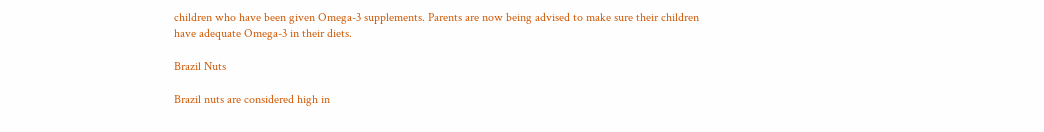children who have been given Omega-3 supplements. Parents are now being advised to make sure their children have adequate Omega-3 in their diets.

Brazil Nuts

Brazil nuts are considered high in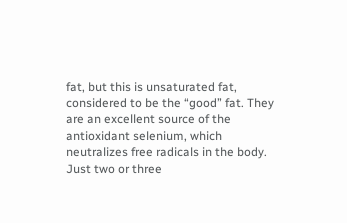fat, but this is unsaturated fat, considered to be the “good” fat. They are an excellent source of the antioxidant selenium, which neutralizes free radicals in the body. Just two or three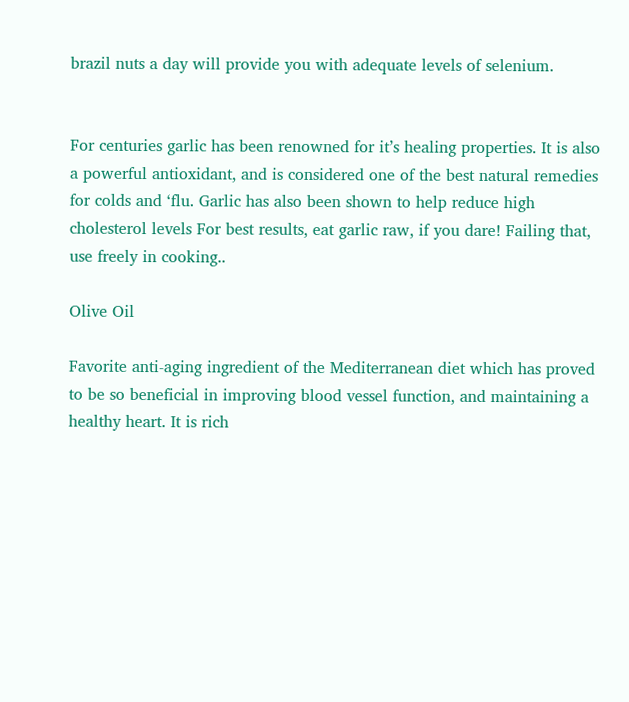brazil nuts a day will provide you with adequate levels of selenium.


For centuries garlic has been renowned for it’s healing properties. It is also a powerful antioxidant, and is considered one of the best natural remedies for colds and ‘flu. Garlic has also been shown to help reduce high cholesterol levels For best results, eat garlic raw, if you dare! Failing that, use freely in cooking..

Olive Oil

Favorite anti-aging ingredient of the Mediterranean diet which has proved to be so beneficial in improving blood vessel function, and maintaining a healthy heart. It is rich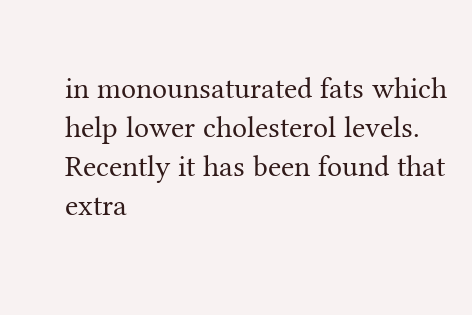in monounsaturated fats which help lower cholesterol levels. Recently it has been found that extra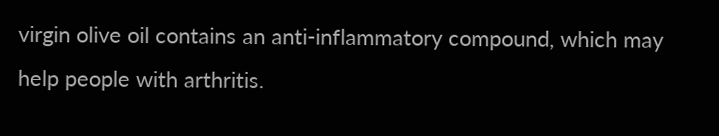virgin olive oil contains an anti-inflammatory compound, which may help people with arthritis.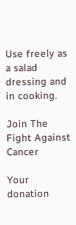Use freely as a salad dressing and in cooking.

Join The Fight Against Cancer

Your donation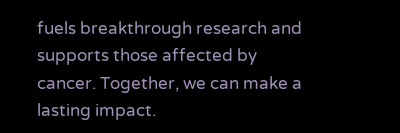fuels breakthrough research and supports those affected by cancer. Together, we can make a lasting impact.